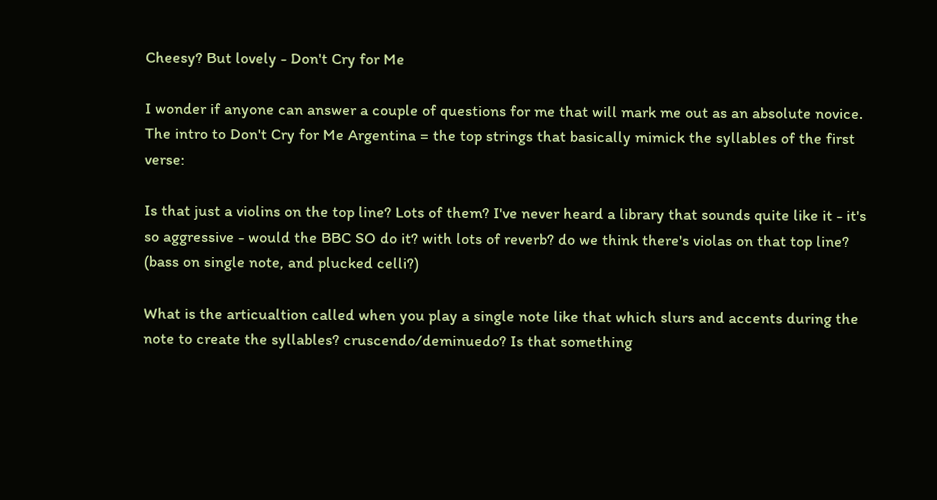Cheesy? But lovely - Don't Cry for Me

I wonder if anyone can answer a couple of questions for me that will mark me out as an absolute novice. The intro to Don't Cry for Me Argentina = the top strings that basically mimick the syllables of the first verse:

Is that just a violins on the top line? Lots of them? I've never heard a library that sounds quite like it - it's so aggressive - would the BBC SO do it? with lots of reverb? do we think there's violas on that top line? (bass on single note, and plucked celli?)

What is the articualtion called when you play a single note like that which slurs and accents during the note to create the syllables? cruscendo/deminuedo? Is that something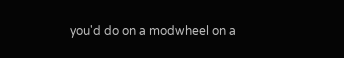you'd do on a modwheel on a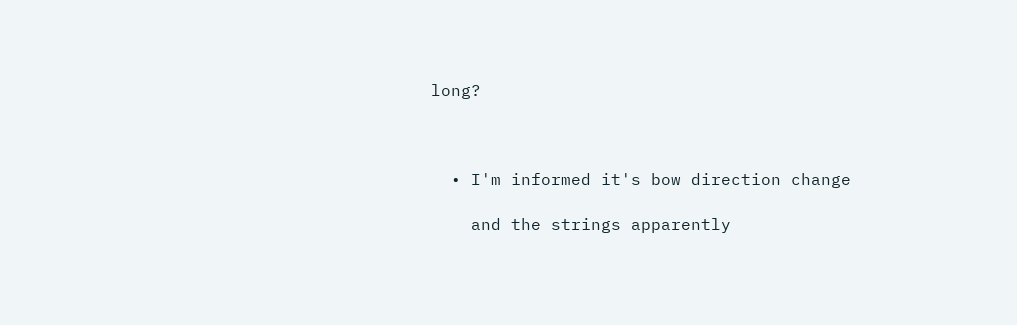long?



  • I'm informed it's bow direction change

    and the strings apparently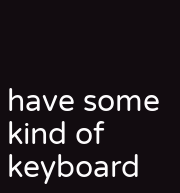have some kind of keyboard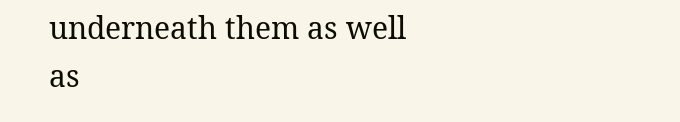underneath them as well as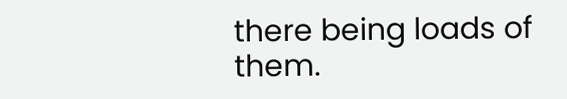there being loads of them.